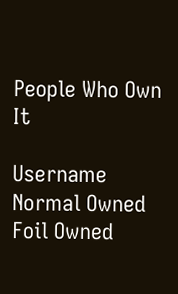People Who Own It

Username Normal Owned Foil Owned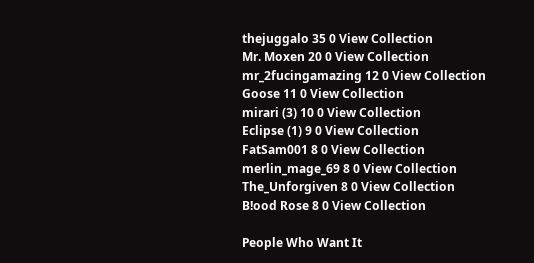thejuggalo 35 0 View Collection
Mr. Moxen 20 0 View Collection
mr_2fucingamazing 12 0 View Collection
Goose 11 0 View Collection
mirari (3) 10 0 View Collection
Eclipse (1) 9 0 View Collection
FatSam001 8 0 View Collection
merlin_mage_69 8 0 View Collection
The_Unforgiven 8 0 View Collection
B!ood Rose 8 0 View Collection

People Who Want It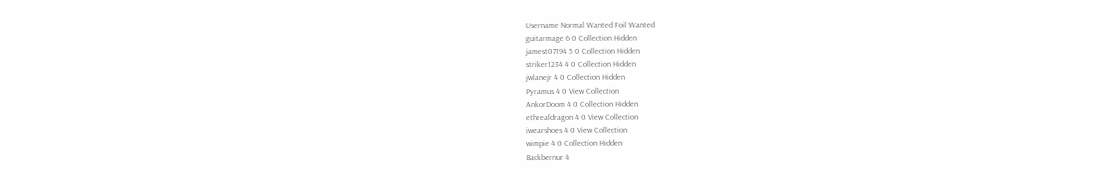Username Normal Wanted Foil Wanted
guitarmage 6 0 Collection Hidden
jamest07194 5 0 Collection Hidden
striker1234 4 0 Collection Hidden
jwlanejr 4 0 Collection Hidden
Pyramus 4 0 View Collection
AnkorDoom 4 0 Collection Hidden
ethrealdragon 4 0 View Collection
iwearshoes 4 0 View Collection
wimpie 4 0 Collection Hidden
Backbernur 4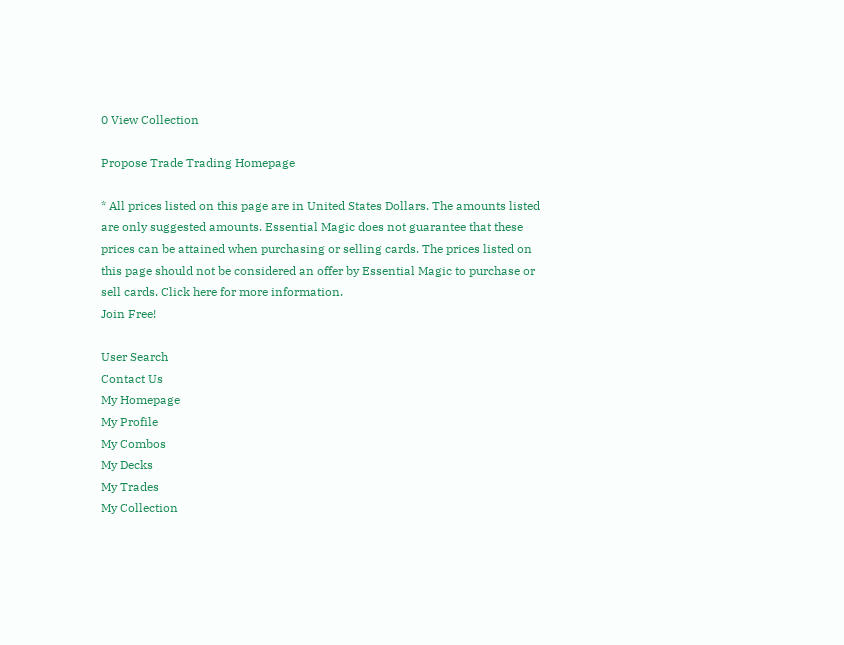0 View Collection

Propose Trade Trading Homepage

* All prices listed on this page are in United States Dollars. The amounts listed are only suggested amounts. Essential Magic does not guarantee that these prices can be attained when purchasing or selling cards. The prices listed on this page should not be considered an offer by Essential Magic to purchase or sell cards. Click here for more information.
Join Free!

User Search
Contact Us
My Homepage
My Profile
My Combos
My Decks
My Trades
My Collection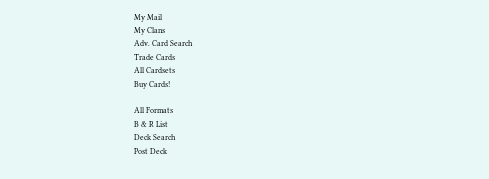My Mail
My Clans
Adv. Card Search
Trade Cards
All Cardsets
Buy Cards!

All Formats
B & R List
Deck Search
Post Deck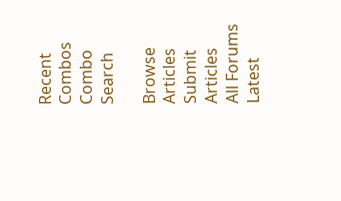Recent Combos
Combo Search

Browse Articles
Submit Articles
All Forums
Latest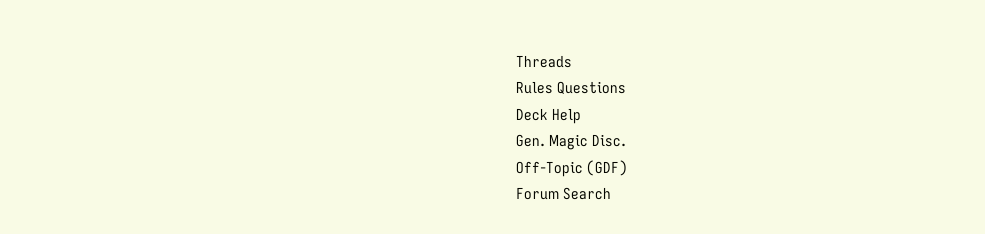Threads
Rules Questions
Deck Help
Gen. Magic Disc.
Off-Topic (GDF)
Forum Search